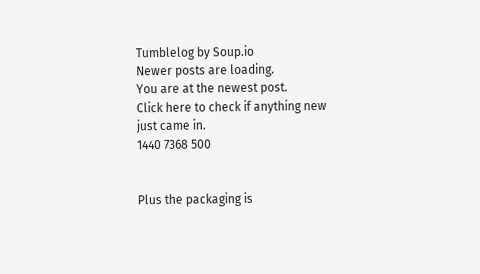Tumblelog by Soup.io
Newer posts are loading.
You are at the newest post.
Click here to check if anything new just came in.
1440 7368 500


Plus the packaging is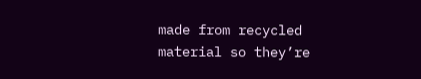made from recycled material so they’re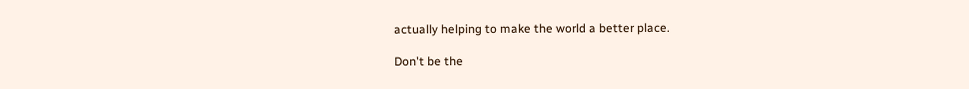actually helping to make the world a better place.

Don't be the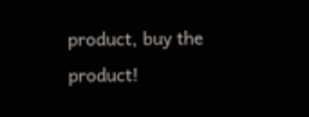product, buy the product!